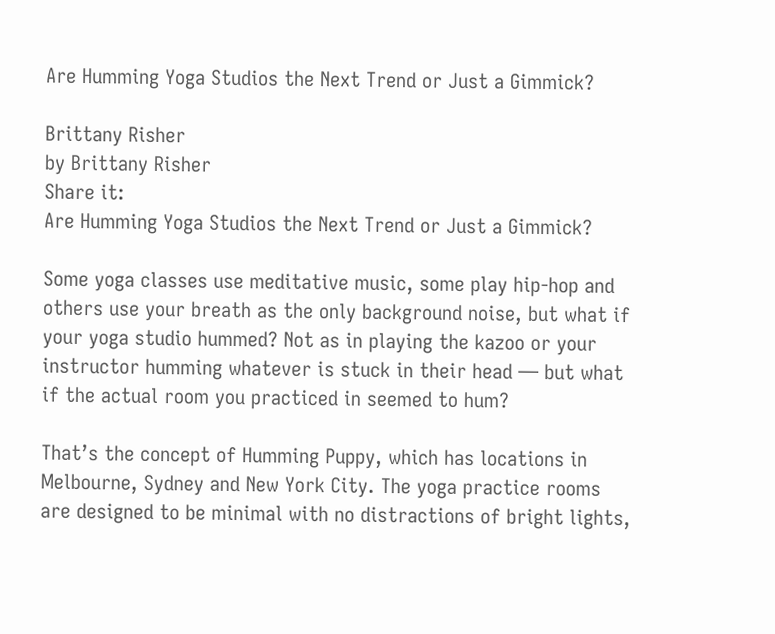Are Humming Yoga Studios the Next Trend or Just a Gimmick?

Brittany Risher
by Brittany Risher
Share it:
Are Humming Yoga Studios the Next Trend or Just a Gimmick?

Some yoga classes use meditative music, some play hip-hop and others use your breath as the only background noise, but what if your yoga studio hummed? Not as in playing the kazoo or your instructor humming whatever is stuck in their head — but what if the actual room you practiced in seemed to hum?

That’s the concept of Humming Puppy, which has locations in Melbourne, Sydney and New York City. The yoga practice rooms are designed to be minimal with no distractions of bright lights,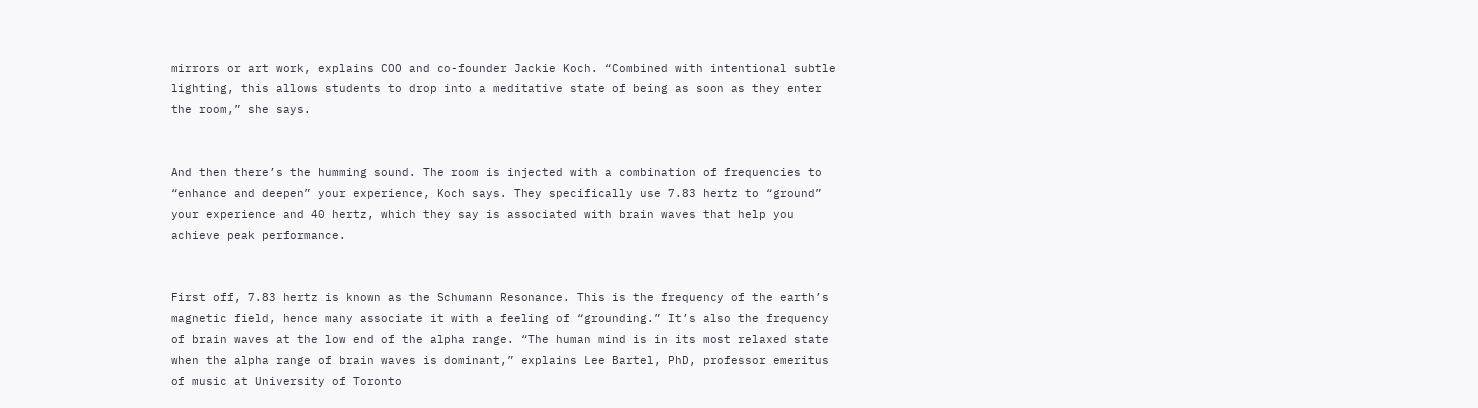mirrors or art work, explains COO and co-founder Jackie Koch. “Combined with intentional subtle lighting, this allows students to drop into a meditative state of being as soon as they enter the room,” she says.


And then there’s the humming sound. The room is injected with a combination of frequencies to “enhance and deepen” your experience, Koch says. They specifically use 7.83 hertz to “ground” your experience and 40 hertz, which they say is associated with brain waves that help you achieve peak performance.


First off, 7.83 hertz is known as the Schumann Resonance. This is the frequency of the earth’s magnetic field, hence many associate it with a feeling of “grounding.” It’s also the frequency of brain waves at the low end of the alpha range. “The human mind is in its most relaxed state when the alpha range of brain waves is dominant,” explains Lee Bartel, PhD, professor emeritus of music at University of Toronto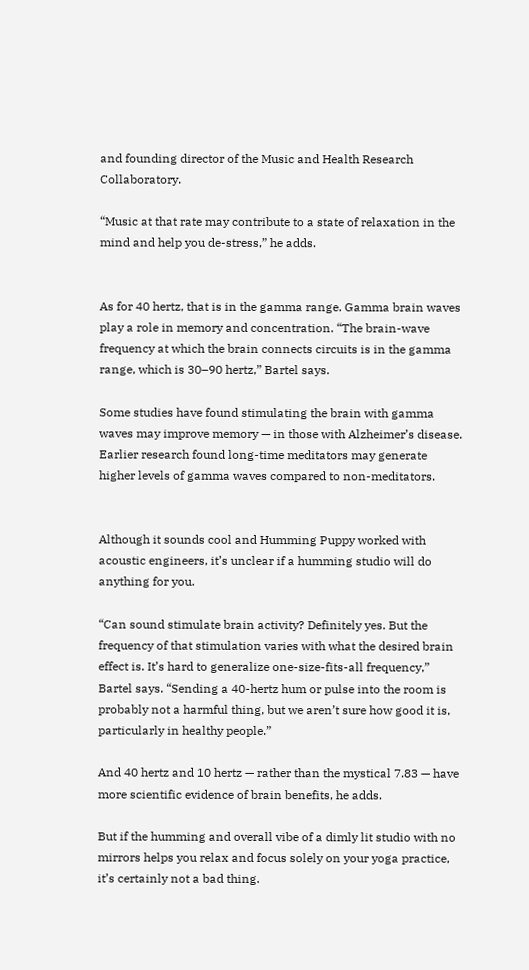and founding director of the Music and Health Research Collaboratory.

“Music at that rate may contribute to a state of relaxation in the mind and help you de-stress,” he adds.


As for 40 hertz, that is in the gamma range. Gamma brain waves play a role in memory and concentration. “The brain-wave frequency at which the brain connects circuits is in the gamma range, which is 30–90 hertz,” Bartel says.

Some studies have found stimulating the brain with gamma waves may improve memory — in those with Alzheimer’s disease. Earlier research found long-time meditators may generate higher levels of gamma waves compared to non-meditators.


Although it sounds cool and Humming Puppy worked with acoustic engineers, it’s unclear if a humming studio will do anything for you.

“Can sound stimulate brain activity? Definitely yes. But the frequency of that stimulation varies with what the desired brain effect is. It’s hard to generalize one-size-fits-all frequency,” Bartel says. “Sending a 40-hertz hum or pulse into the room is probably not a harmful thing, but we aren’t sure how good it is, particularly in healthy people.”

And 40 hertz and 10 hertz — rather than the mystical 7.83 — have more scientific evidence of brain benefits, he adds.

But if the humming and overall vibe of a dimly lit studio with no mirrors helps you relax and focus solely on your yoga practice, it’s certainly not a bad thing.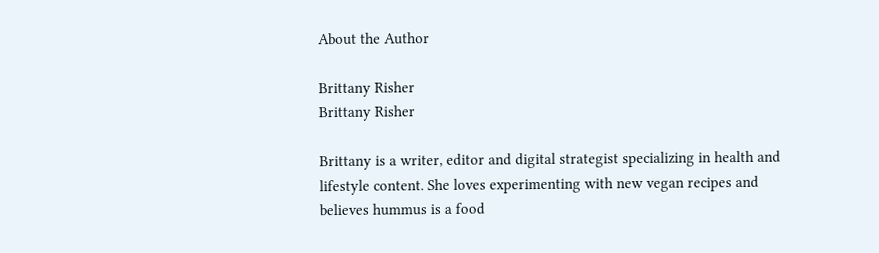About the Author

Brittany Risher
Brittany Risher

Brittany is a writer, editor and digital strategist specializing in health and lifestyle content. She loves experimenting with new vegan recipes and believes hummus is a food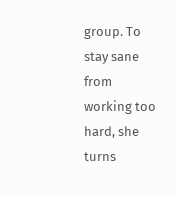group. To stay sane from working too hard, she turns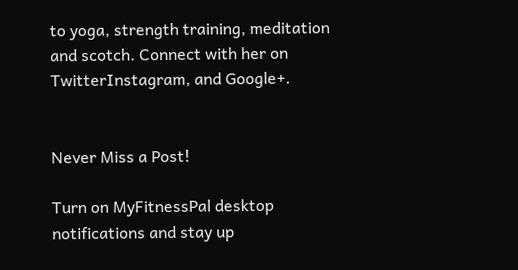to yoga, strength training, meditation and scotch. Connect with her on TwitterInstagram, and Google+.


Never Miss a Post!

Turn on MyFitnessPal desktop notifications and stay up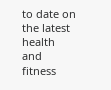to date on the latest health and fitness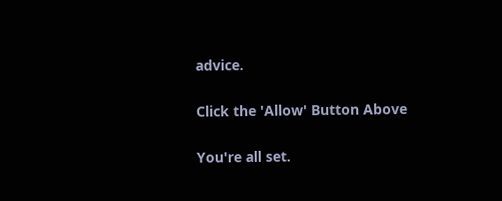advice.


Click the 'Allow' Button Above


You're all set.